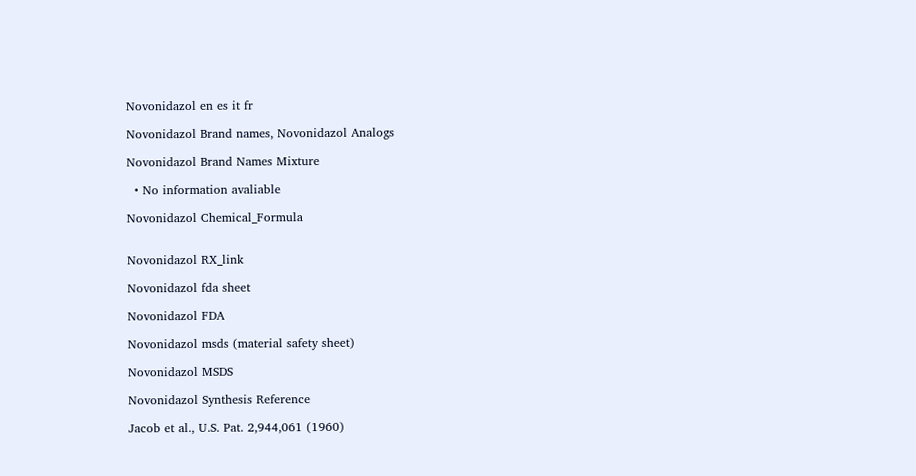Novonidazol en es it fr

Novonidazol Brand names, Novonidazol Analogs

Novonidazol Brand Names Mixture

  • No information avaliable

Novonidazol Chemical_Formula


Novonidazol RX_link

Novonidazol fda sheet

Novonidazol FDA

Novonidazol msds (material safety sheet)

Novonidazol MSDS

Novonidazol Synthesis Reference

Jacob et al., U.S. Pat. 2,944,061 (1960)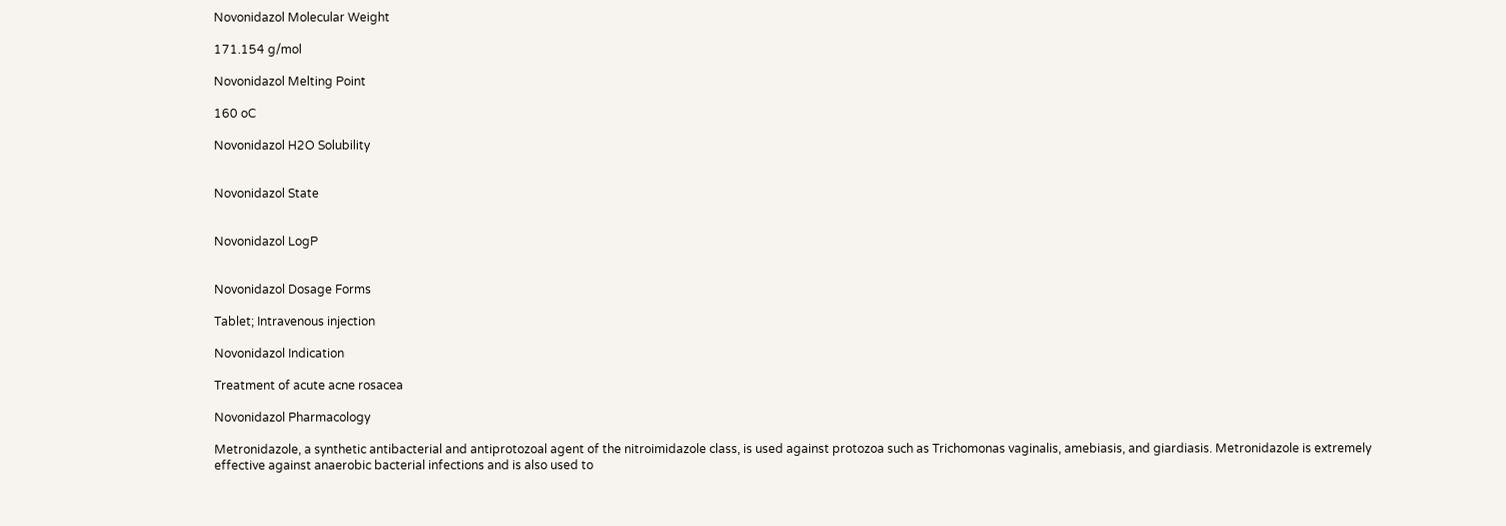Novonidazol Molecular Weight

171.154 g/mol

Novonidazol Melting Point

160 oC

Novonidazol H2O Solubility


Novonidazol State


Novonidazol LogP


Novonidazol Dosage Forms

Tablet; Intravenous injection

Novonidazol Indication

Treatment of acute acne rosacea

Novonidazol Pharmacology

Metronidazole, a synthetic antibacterial and antiprotozoal agent of the nitroimidazole class, is used against protozoa such as Trichomonas vaginalis, amebiasis, and giardiasis. Metronidazole is extremely effective against anaerobic bacterial infections and is also used to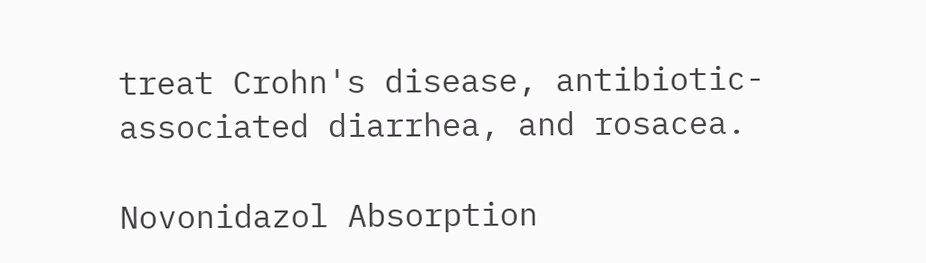treat Crohn's disease, antibiotic-associated diarrhea, and rosacea.

Novonidazol Absorption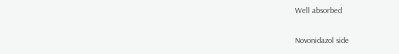Well absorbed

Novonidazol side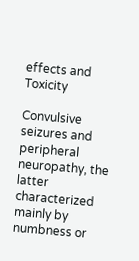effects and Toxicity

Convulsive seizures and peripheral neuropathy, the latter characterized mainly by numbness or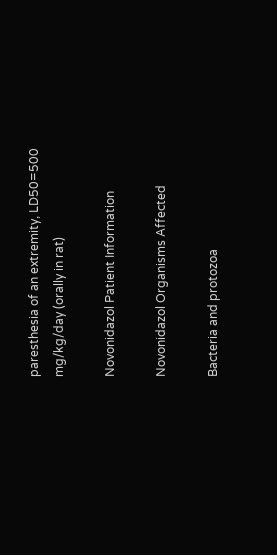paresthesia of an extremity, LD50=500 mg/kg/day (orally in rat)

Novonidazol Patient Information

Novonidazol Organisms Affected

Bacteria and protozoa